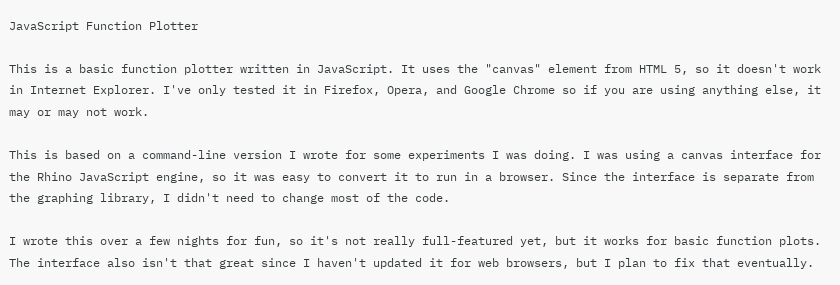JavaScript Function Plotter

This is a basic function plotter written in JavaScript. It uses the "canvas" element from HTML 5, so it doesn't work in Internet Explorer. I've only tested it in Firefox, Opera, and Google Chrome so if you are using anything else, it may or may not work.

This is based on a command-line version I wrote for some experiments I was doing. I was using a canvas interface for the Rhino JavaScript engine, so it was easy to convert it to run in a browser. Since the interface is separate from the graphing library, I didn't need to change most of the code.

I wrote this over a few nights for fun, so it's not really full-featured yet, but it works for basic function plots. The interface also isn't that great since I haven't updated it for web browsers, but I plan to fix that eventually.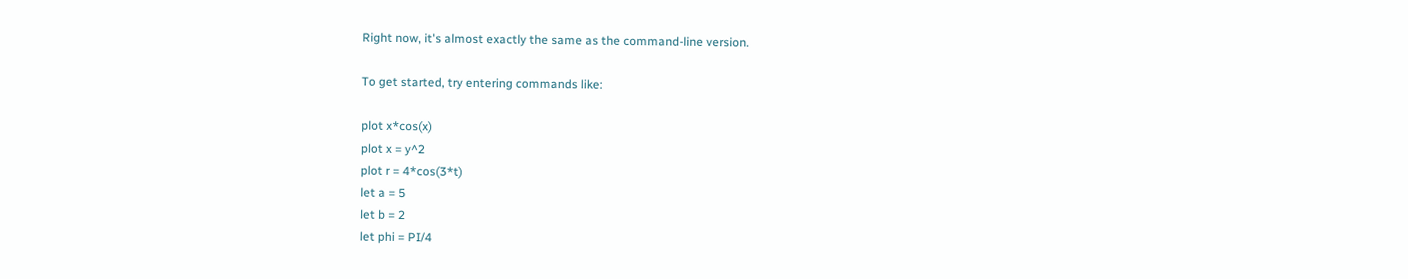Right now, it's almost exactly the same as the command-line version.

To get started, try entering commands like:

plot x*cos(x)
plot x = y^2
plot r = 4*cos(3*t)
let a = 5
let b = 2
let phi = PI/4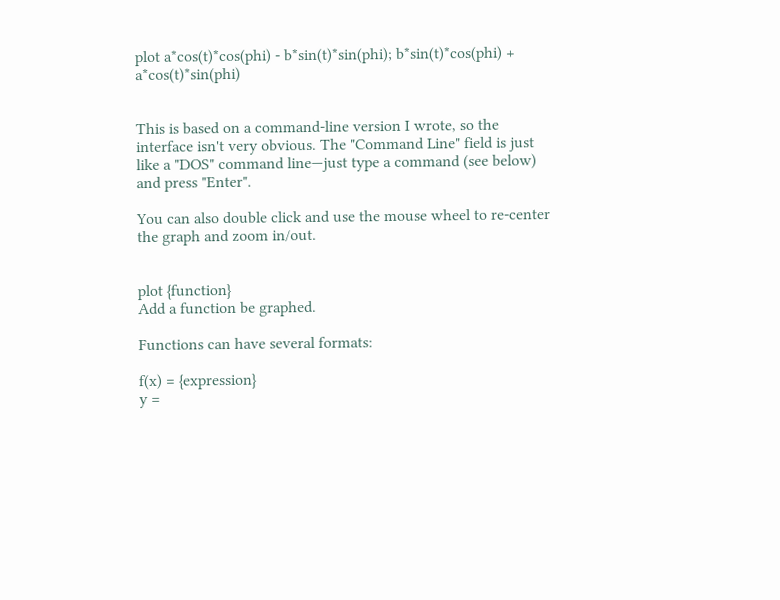plot a*cos(t)*cos(phi) - b*sin(t)*sin(phi); b*sin(t)*cos(phi) + a*cos(t)*sin(phi)


This is based on a command-line version I wrote, so the interface isn't very obvious. The "Command Line" field is just like a "DOS" command line—just type a command (see below) and press "Enter".

You can also double click and use the mouse wheel to re-center the graph and zoom in/out.


plot {function}
Add a function be graphed.

Functions can have several formats:

f(x) = {expression}
y =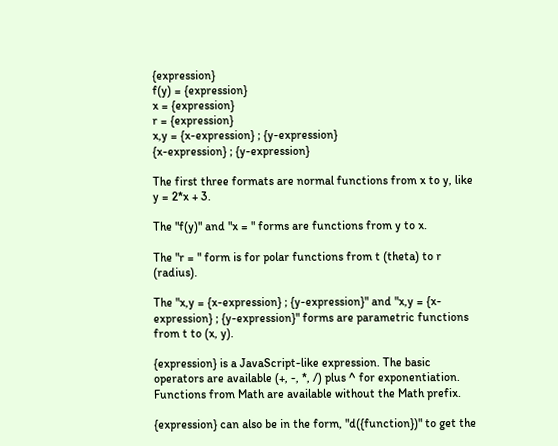{expression}
f(y) = {expression}
x = {expression}
r = {expression}
x,y = {x-expression} ; {y-expression}
{x-expression} ; {y-expression}

The first three formats are normal functions from x to y, like y = 2*x + 3.

The "f(y)" and "x = " forms are functions from y to x.

The "r = " form is for polar functions from t (theta) to r (radius).

The "x,y = {x-expression} ; {y-expression}" and "x,y = {x-expression} ; {y-expression}" forms are parametric functions from t to (x, y).

{expression} is a JavaScript-like expression. The basic operators are available (+, -, *, /) plus ^ for exponentiation.
Functions from Math are available without the Math prefix.

{expression} can also be in the form, "d({function})" to get the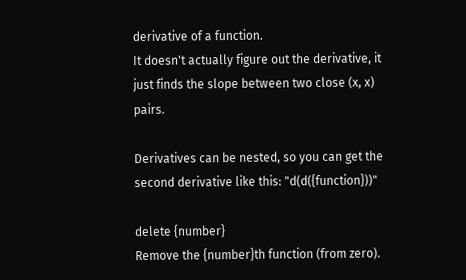derivative of a function.
It doesn't actually figure out the derivative, it just finds the slope between two close (x, x) pairs.

Derivatives can be nested, so you can get the second derivative like this: "d(d({function}))"

delete {number}
Remove the {number}th function (from zero).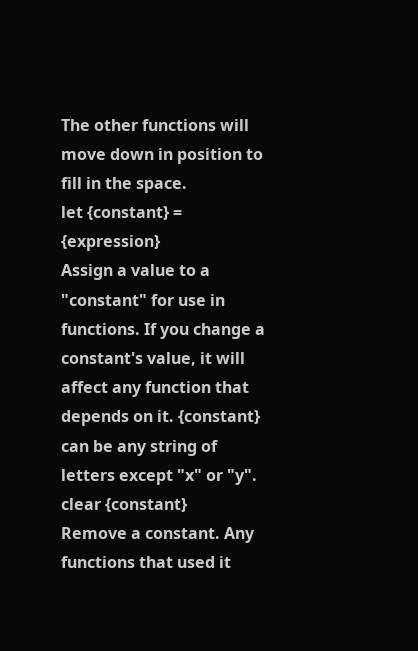The other functions will move down in position to fill in the space.
let {constant} = {expression}
Assign a value to a "constant" for use in functions. If you change a constant's value, it will affect any function that depends on it. {constant} can be any string of letters except "x" or "y".
clear {constant}
Remove a constant. Any functions that used it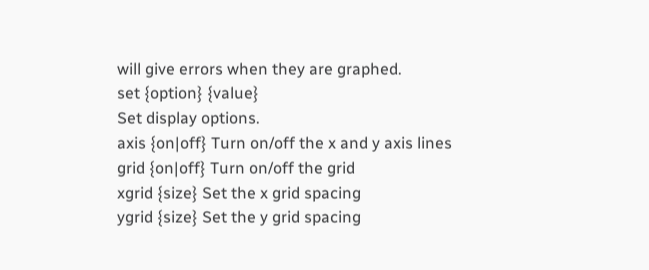will give errors when they are graphed.
set {option} {value}
Set display options.
axis {on|off} Turn on/off the x and y axis lines
grid {on|off} Turn on/off the grid
xgrid {size} Set the x grid spacing
ygrid {size} Set the y grid spacing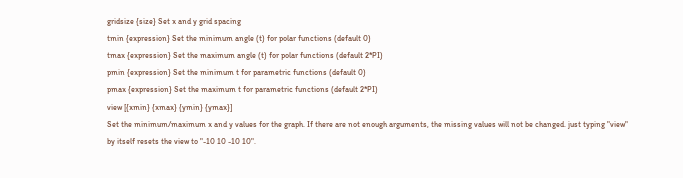gridsize {size} Set x and y grid spacing
tmin {expression} Set the minimum angle (t) for polar functions (default 0)
tmax {expression} Set the maximum angle (t) for polar functions (default 2*PI)
pmin {expression} Set the minimum t for parametric functions (default 0)
pmax {expression} Set the maximum t for parametric functions (default 2*PI)
view [{xmin} {xmax} {ymin} {ymax}]
Set the minimum/maximum x and y values for the graph. If there are not enough arguments, the missing values will not be changed. just typing "view" by itself resets the view to "-10 10 -10 10".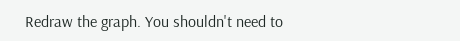Redraw the graph. You shouldn't need to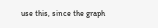use this, since the graph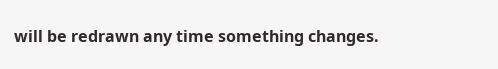will be redrawn any time something changes.